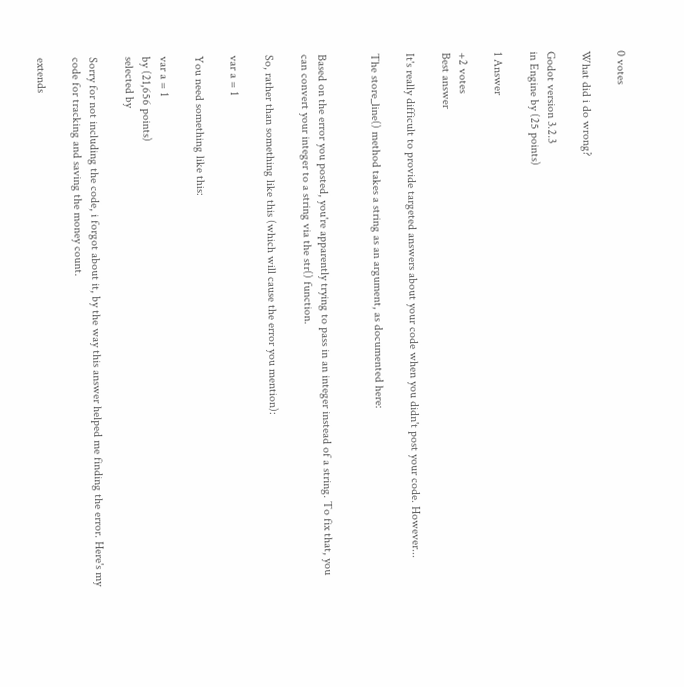0 votes

What did i do wrong?

Godot version 3.2.3
in Engine by (25 points)

1 Answer

+2 votes
Best answer

It's really difficult to provide targeted answers about your code when you didn't post your code. However...

The store_line() method takes a string as an argument, as documented here:


Based on the error you posted, you're apparently trying to pass in an integer instead of a string. To fix that, you can convert your integer to a string via the str() function.

So, rather than something like this (which will cause the error you mention):

var a = 1

You need something like this:

var a = 1
by (21,656 points)
selected by

Sorry for not including the code, i forgot about it, by the way this answer helped me finding the error. Here's my code for tracking and saving the money count.

extends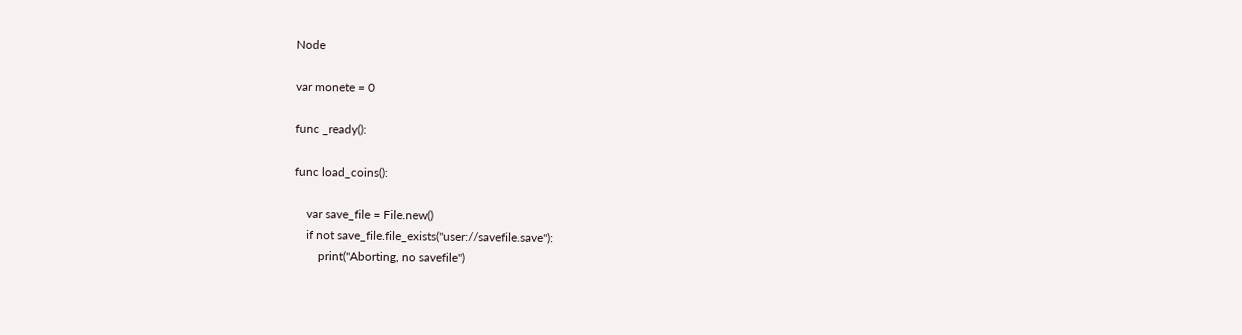Node

var monete = 0

func _ready():

func load_coins():

    var save_file = File.new()
    if not save_file.file_exists("user://savefile.save"):
        print("Aborting, no savefile")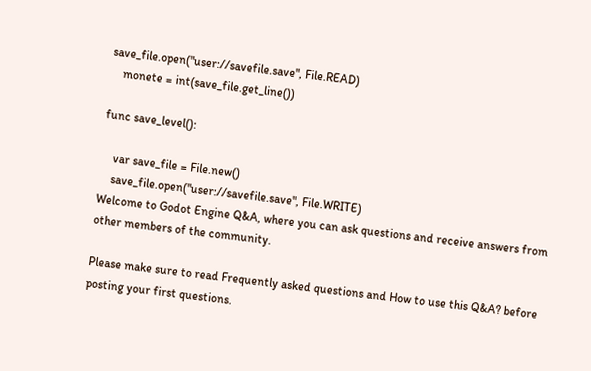save_file.open("user://savefile.save", File.READ)
    monete = int(save_file.get_line())

func save_level():

    var save_file = File.new()
    save_file.open("user://savefile.save", File.WRITE)
Welcome to Godot Engine Q&A, where you can ask questions and receive answers from other members of the community.

Please make sure to read Frequently asked questions and How to use this Q&A? before posting your first questions.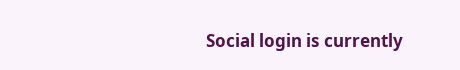Social login is currently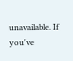unavailable. If you've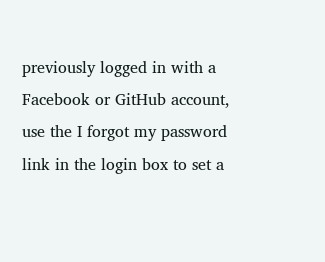previously logged in with a Facebook or GitHub account, use the I forgot my password link in the login box to set a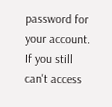password for your account. If you still can't access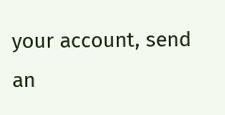your account, send an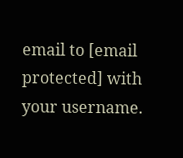email to [email protected] with your username.